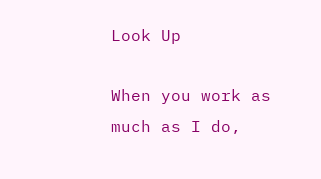Look Up

When you work as much as I do,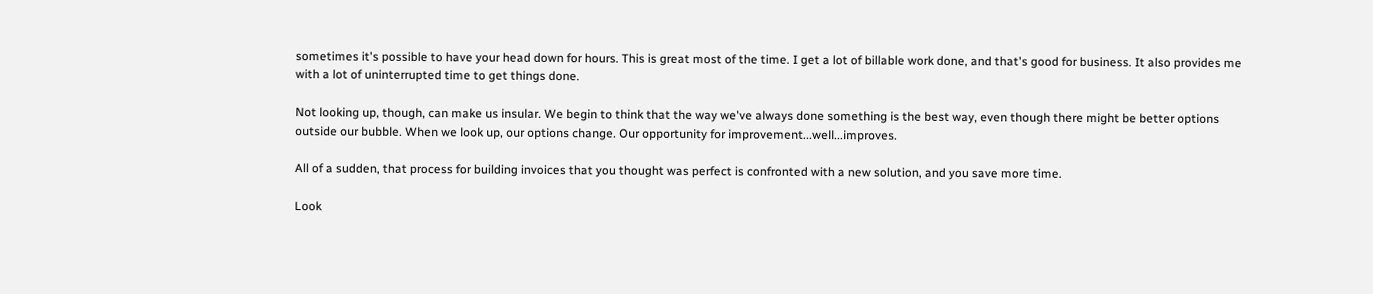sometimes it's possible to have your head down for hours. This is great most of the time. I get a lot of billable work done, and that's good for business. It also provides me with a lot of uninterrupted time to get things done.

Not looking up, though, can make us insular. We begin to think that the way we've always done something is the best way, even though there might be better options outside our bubble. When we look up, our options change. Our opportunity for improvement...well...improves.

All of a sudden, that process for building invoices that you thought was perfect is confronted with a new solution, and you save more time.

Look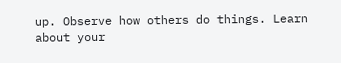up. Observe how others do things. Learn about your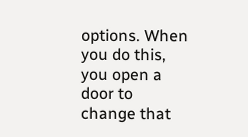options. When you do this, you open a door to change that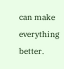can make everything better.